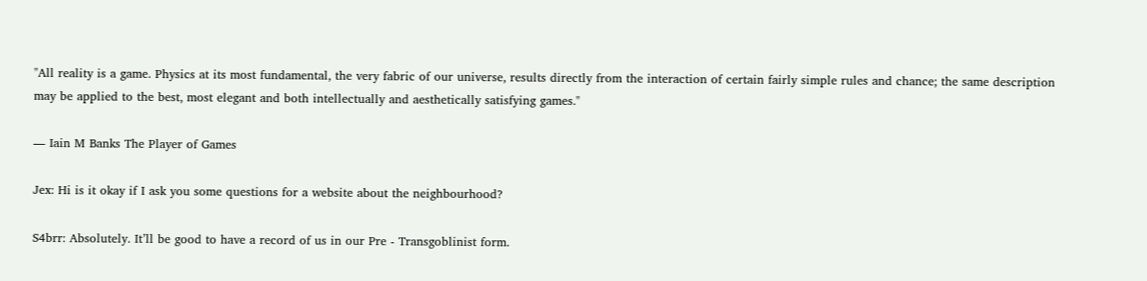"All reality is a game. Physics at its most fundamental, the very fabric of our universe, results directly from the interaction of certain fairly simple rules and chance; the same description may be applied to the best, most elegant and both intellectually and aesthetically satisfying games."

― Iain M Banks The Player of Games

Jex: Hi is it okay if I ask you some questions for a website about the neighbourhood?

S4brr: Absolutely. It’ll be good to have a record of us in our Pre - Transgoblinist form.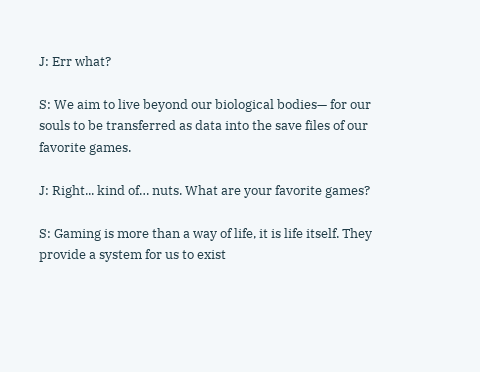J: Err what?

S: We aim to live beyond our biological bodies— for our souls to be transferred as data into the save files of our favorite games.

J: Right... kind of… nuts. What are your favorite games?

S: Gaming is more than a way of life, it is life itself. They provide a system for us to exist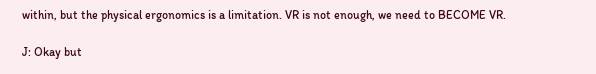within, but the physical ergonomics is a limitation. VR is not enough, we need to BECOME VR.

J: Okay but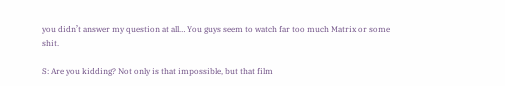you didn’t answer my question at all… You guys seem to watch far too much Matrix or some shit.

S: Are you kidding? Not only is that impossible, but that film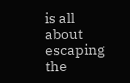is all about escaping the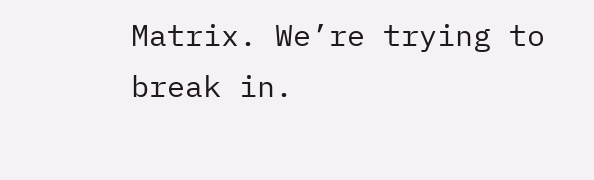Matrix. We’re trying to break in.